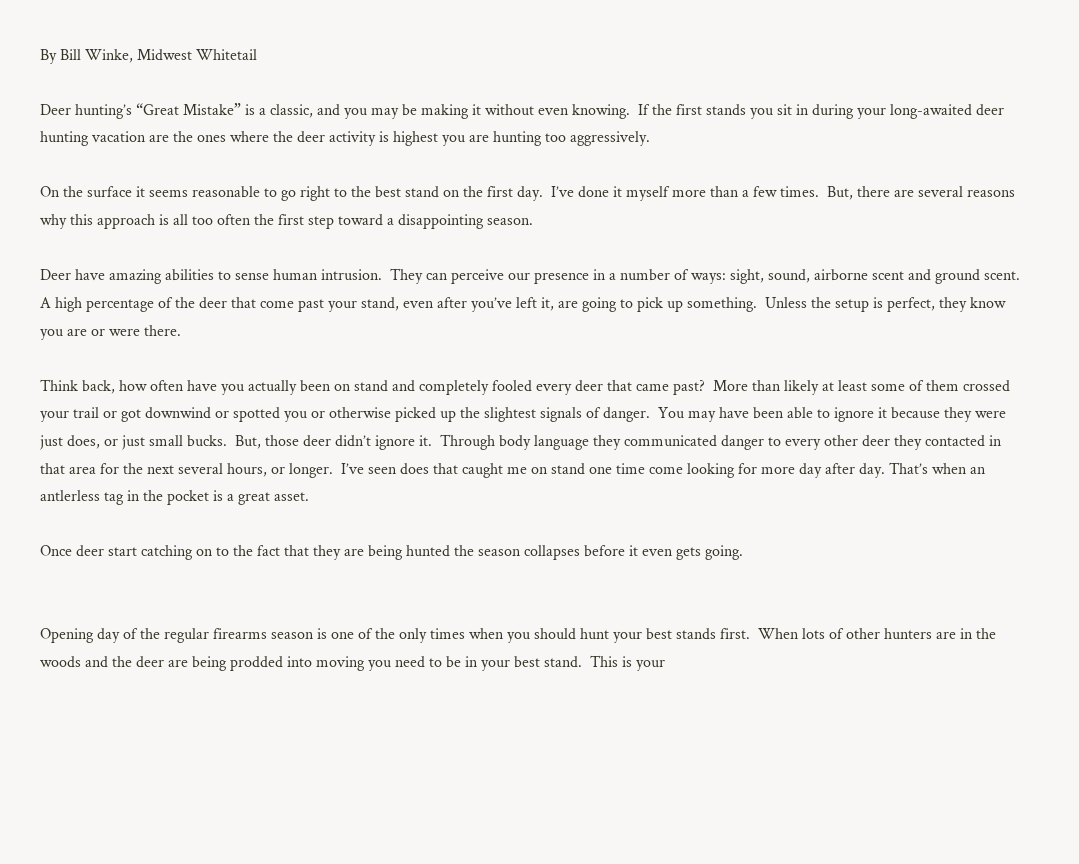By Bill Winke, Midwest Whitetail

Deer hunting’s “Great Mistake” is a classic, and you may be making it without even knowing.  If the first stands you sit in during your long-awaited deer hunting vacation are the ones where the deer activity is highest you are hunting too aggressively.

On the surface it seems reasonable to go right to the best stand on the first day.  I’ve done it myself more than a few times.  But, there are several reasons why this approach is all too often the first step toward a disappointing season.

Deer have amazing abilities to sense human intrusion.  They can perceive our presence in a number of ways: sight, sound, airborne scent and ground scent.  A high percentage of the deer that come past your stand, even after you’ve left it, are going to pick up something.  Unless the setup is perfect, they know you are or were there.

Think back, how often have you actually been on stand and completely fooled every deer that came past?  More than likely at least some of them crossed your trail or got downwind or spotted you or otherwise picked up the slightest signals of danger.  You may have been able to ignore it because they were just does, or just small bucks.  But, those deer didn’t ignore it.  Through body language they communicated danger to every other deer they contacted in that area for the next several hours, or longer.  I’ve seen does that caught me on stand one time come looking for more day after day. That’s when an antlerless tag in the pocket is a great asset.

Once deer start catching on to the fact that they are being hunted the season collapses before it even gets going.


Opening day of the regular firearms season is one of the only times when you should hunt your best stands first.  When lots of other hunters are in the woods and the deer are being prodded into moving you need to be in your best stand.  This is your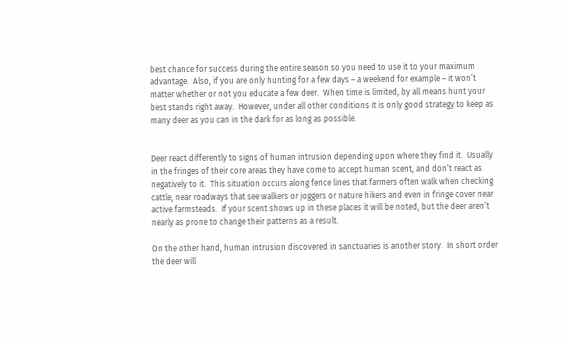best chance for success during the entire season so you need to use it to your maximum advantage.  Also, if you are only hunting for a few days – a weekend for example – it won’t matter whether or not you educate a few deer.  When time is limited, by all means hunt your best stands right away.  However, under all other conditions it is only good strategy to keep as many deer as you can in the dark for as long as possible.


Deer react differently to signs of human intrusion depending upon where they find it.  Usually in the fringes of their core areas they have come to accept human scent, and don’t react as negatively to it.  This situation occurs along fence lines that farmers often walk when checking cattle, near roadways that see walkers or joggers or nature hikers and even in fringe cover near active farmsteads.  If your scent shows up in these places it will be noted, but the deer aren’t nearly as prone to change their patterns as a result.

On the other hand, human intrusion discovered in sanctuaries is another story.  In short order the deer will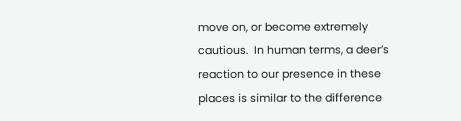move on, or become extremely cautious.  In human terms, a deer’s reaction to our presence in these places is similar to the difference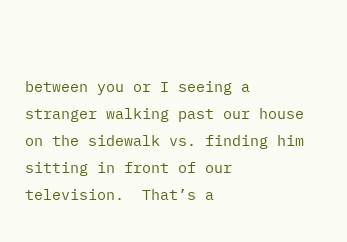between you or I seeing a stranger walking past our house on the sidewalk vs. finding him sitting in front of our television.  That’s a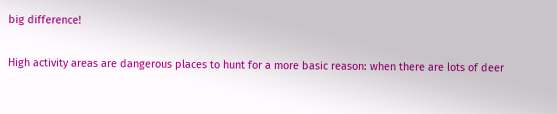big difference!

High activity areas are dangerous places to hunt for a more basic reason: when there are lots of deer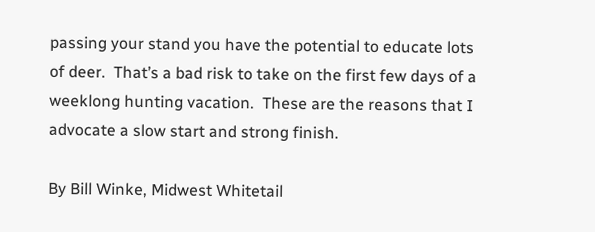passing your stand you have the potential to educate lots of deer.  That’s a bad risk to take on the first few days of a weeklong hunting vacation.  These are the reasons that I advocate a slow start and strong finish.

By Bill Winke, Midwest Whitetail